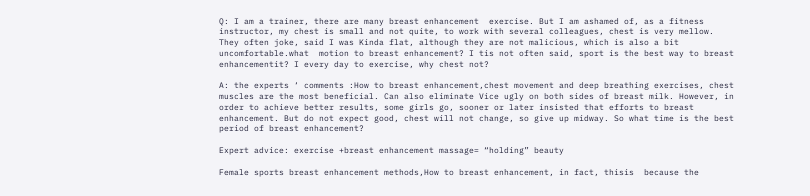Q: I am a trainer, there are many breast enhancement  exercise. But I am ashamed of, as a fitness instructor, my chest is small and not quite, to work with several colleagues, chest is very mellow. They often joke, said I was Kinda flat, although they are not malicious, which is also a bit uncomfortable.what  motion to breast enhancement? I tis not often said, sport is the best way to breast enhancementit? I every day to exercise, why chest not?

A: the experts ‘ comments :How to breast enhancement,chest movement and deep breathing exercises, chest muscles are the most beneficial. Can also eliminate Vice ugly on both sides of breast milk. However, in order to achieve better results, some girls go, sooner or later insisted that efforts to breast enhancement. But do not expect good, chest will not change, so give up midway. So what time is the best period of breast enhancement?

Expert advice: exercise +breast enhancement massage= “holding” beauty

Female sports breast enhancement methods,How to breast enhancement, in fact, thisis  because the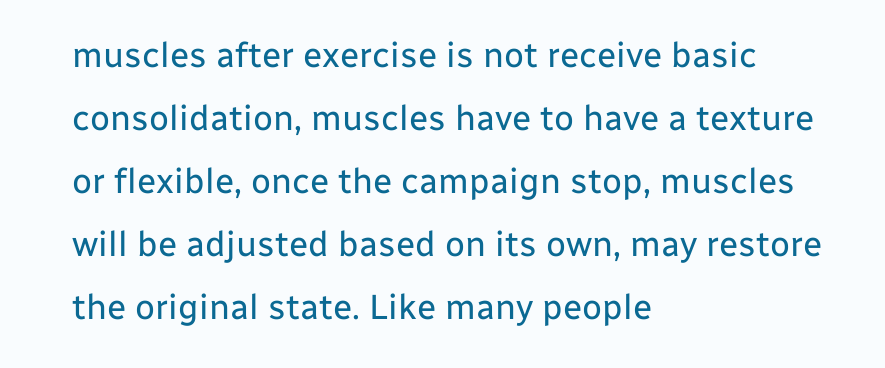muscles after exercise is not receive basic consolidation, muscles have to have a texture or flexible, once the campaign stop, muscles will be adjusted based on its own, may restore the original state. Like many people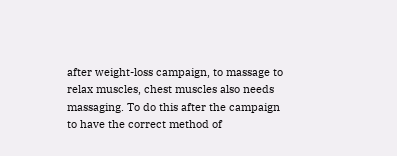after weight-loss campaign, to massage to relax muscles, chest muscles also needs massaging. To do this after the campaign to have the correct method of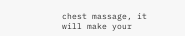chest massage, it will make your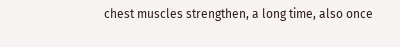chest muscles strengthen, a long time, also once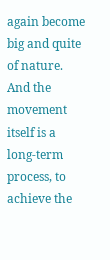again become big and quite of nature. And the movement itself is a long-term process, to achieve the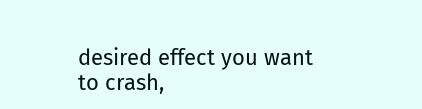desired effect you want to crash,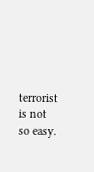terrorist is not so easy.